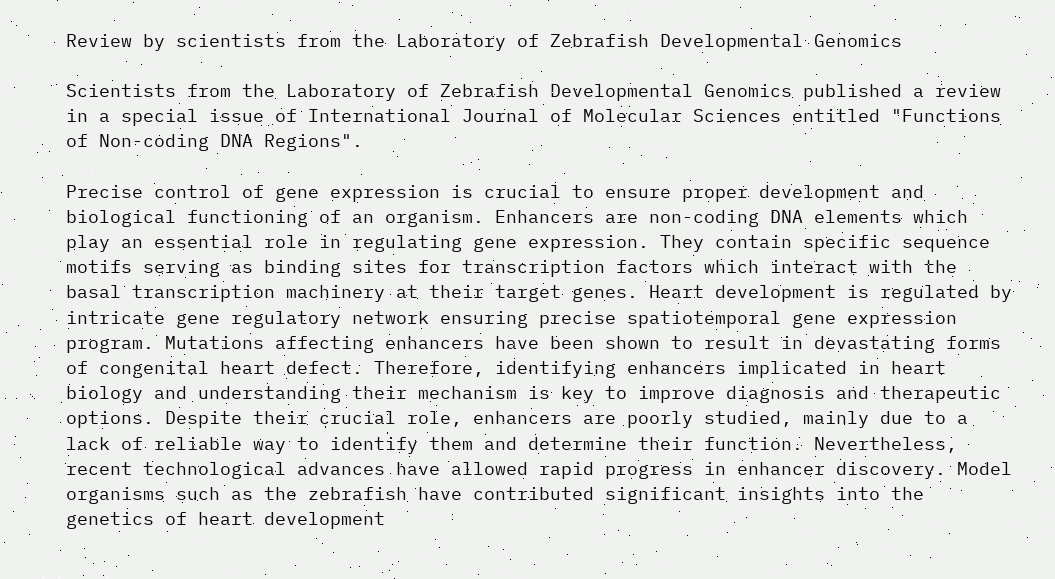Review by scientists from the Laboratory of Zebrafish Developmental Genomics

Scientists from the Laboratory of Zebrafish Developmental Genomics published a review in a special issue of International Journal of Molecular Sciences entitled "Functions of Non-coding DNA Regions".

Precise control of gene expression is crucial to ensure proper development and biological functioning of an organism. Enhancers are non-coding DNA elements which play an essential role in regulating gene expression. They contain specific sequence motifs serving as binding sites for transcription factors which interact with the basal transcription machinery at their target genes. Heart development is regulated by intricate gene regulatory network ensuring precise spatiotemporal gene expression program. Mutations affecting enhancers have been shown to result in devastating forms of congenital heart defect. Therefore, identifying enhancers implicated in heart biology and understanding their mechanism is key to improve diagnosis and therapeutic options. Despite their crucial role, enhancers are poorly studied, mainly due to a lack of reliable way to identify them and determine their function. Nevertheless, recent technological advances have allowed rapid progress in enhancer discovery. Model organisms such as the zebrafish have contributed significant insights into the genetics of heart development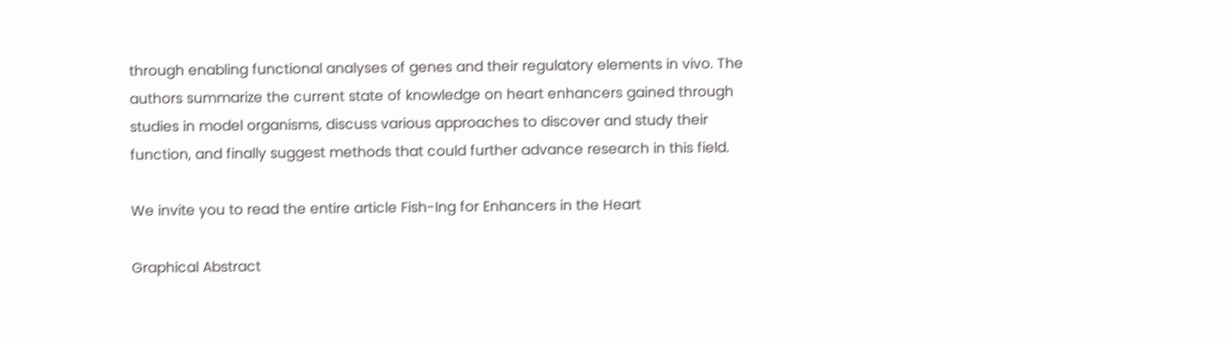through enabling functional analyses of genes and their regulatory elements in vivo. The authors summarize the current state of knowledge on heart enhancers gained through studies in model organisms, discuss various approaches to discover and study their function, and finally suggest methods that could further advance research in this field.

We invite you to read the entire article Fish-Ing for Enhancers in the Heart

Graphical Abstract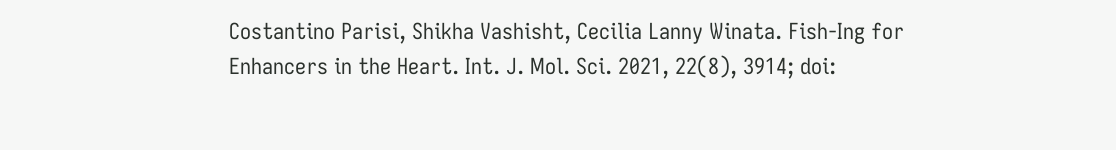Costantino Parisi, Shikha Vashisht, Cecilia Lanny Winata. Fish-Ing for Enhancers in the Heart. Int. J. Mol. Sci. 2021, 22(8), 3914; doi: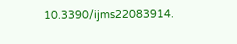10.3390/ijms22083914.